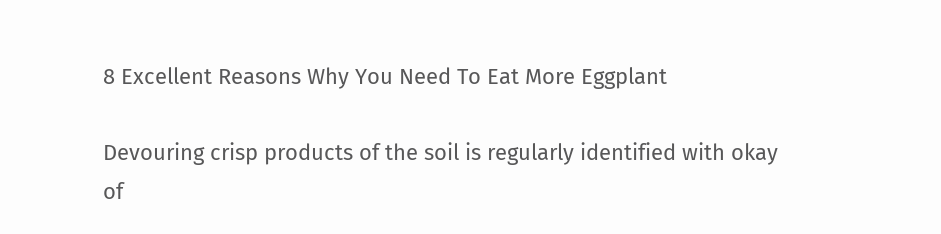8 Excellent Reasons Why You Need To Eat More Eggplant

Devouring crisp products of the soil is regularly identified with okay of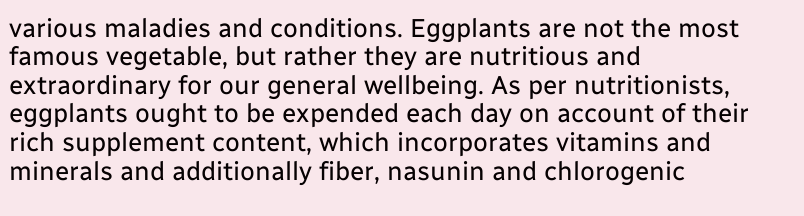various maladies and conditions. Eggplants are not the most famous vegetable, but rather they are nutritious and extraordinary for our general wellbeing. As per nutritionists, eggplants ought to be expended each day on account of their rich supplement content, which incorporates vitamins and minerals and additionally fiber, nasunin and chlorogenic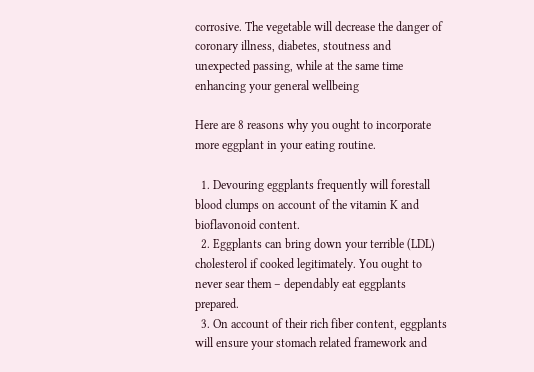corrosive. The vegetable will decrease the danger of coronary illness, diabetes, stoutness and unexpected passing, while at the same time enhancing your general wellbeing

Here are 8 reasons why you ought to incorporate more eggplant in your eating routine.

  1. Devouring eggplants frequently will forestall blood clumps on account of the vitamin K and bioflavonoid content.
  2. Eggplants can bring down your terrible (LDL) cholesterol if cooked legitimately. You ought to never sear them – dependably eat eggplants prepared.
  3. On account of their rich fiber content, eggplants will ensure your stomach related framework and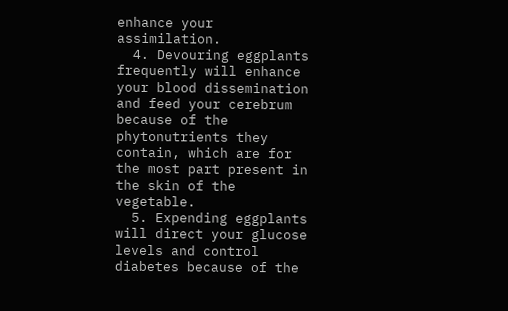enhance your assimilation.
  4. Devouring eggplants frequently will enhance your blood dissemination and feed your cerebrum because of the phytonutrients they contain, which are for the most part present in the skin of the vegetable.
  5. Expending eggplants will direct your glucose levels and control diabetes because of the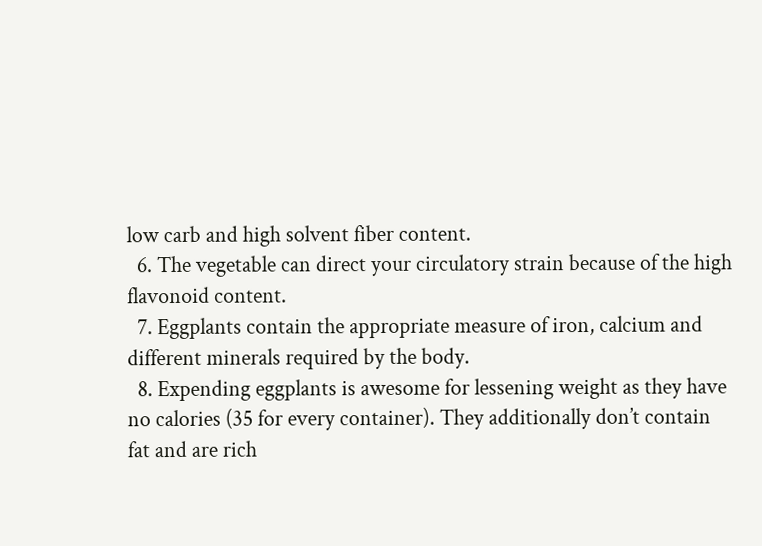low carb and high solvent fiber content.
  6. The vegetable can direct your circulatory strain because of the high flavonoid content.
  7. Eggplants contain the appropriate measure of iron, calcium and different minerals required by the body.
  8. Expending eggplants is awesome for lessening weight as they have no calories (35 for every container). They additionally don’t contain fat and are rich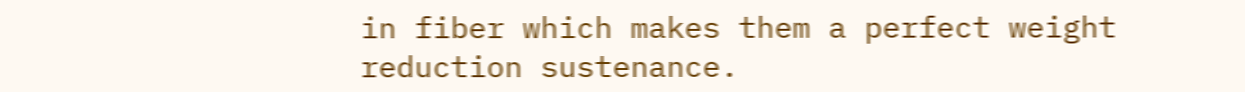in fiber which makes them a perfect weight reduction sustenance.